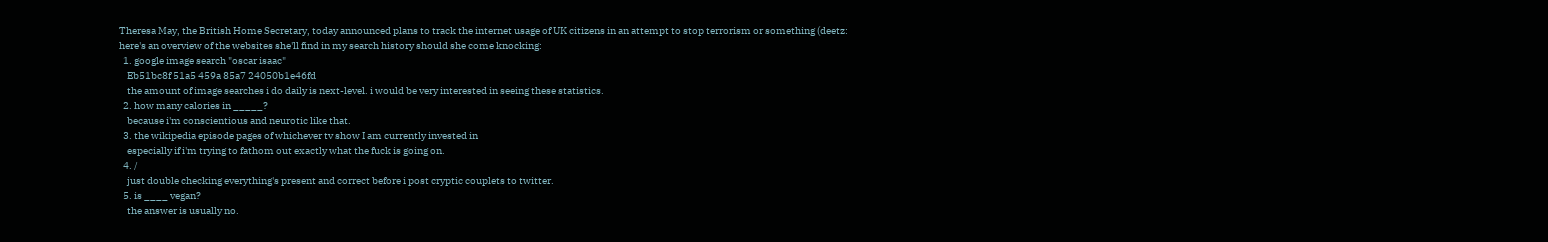Theresa May, the British Home Secretary, today announced plans to track the internet usage of UK citizens in an attempt to stop terrorism or something (deetz: here's an overview of the websites she'll find in my search history should she come knocking:
  1. google image search "oscar isaac"
    Eb51bc8f 51a5 459a 85a7 24050b1e46fd
    the amount of image searches i do daily is next-level. i would be very interested in seeing these statistics.
  2. how many calories in _____?
    because i'm conscientious and neurotic like that.
  3. the wikipedia episode pages of whichever tv show I am currently invested in
    especially if i'm trying to fathom out exactly what the fuck is going on.
  4. /
    just double checking everything's present and correct before i post cryptic couplets to twitter.
  5. is ____ vegan?
    the answer is usually no.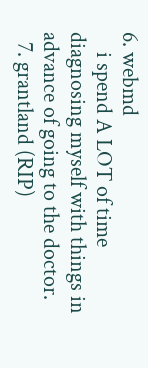6. webmd
    i spend A LOT of time diagnosing myself with things in advance of going to the doctor.
  7. grantland (RIP)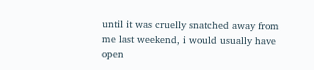until it was cruelly snatched away from me last weekend, i would usually have open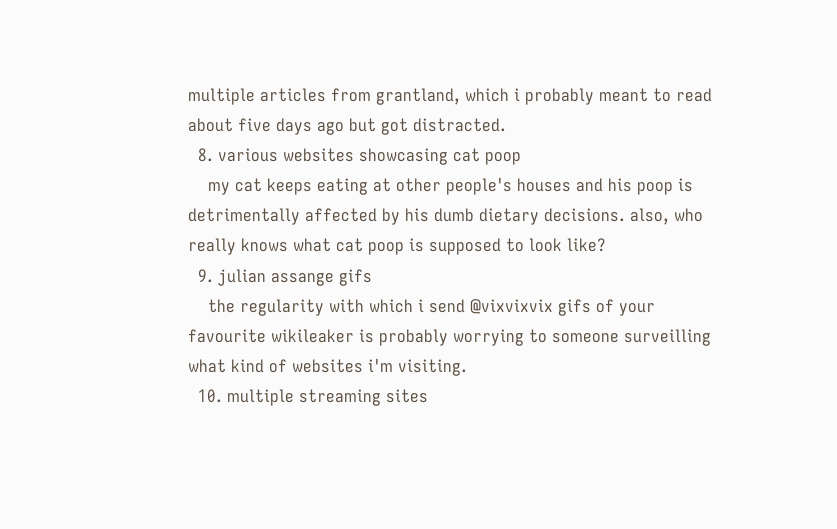multiple articles from grantland, which i probably meant to read about five days ago but got distracted.
  8. various websites showcasing cat poop
    my cat keeps eating at other people's houses and his poop is detrimentally affected by his dumb dietary decisions. also, who really knows what cat poop is supposed to look like?
  9. julian assange gifs
    the regularity with which i send @vixvixvix gifs of your favourite wikileaker is probably worrying to someone surveilling what kind of websites i'm visiting.
  10. multiple streaming sites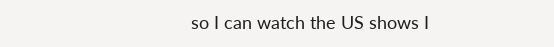so I can watch the US shows I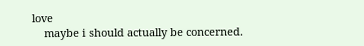love
    maybe i should actually be concerned.